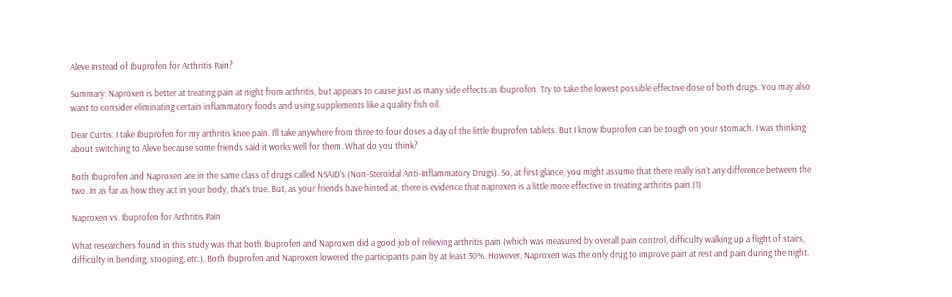Aleve Instead of Ibuprofen for Arthritis Pain?

Summary: Naproxen is better at treating pain at night from arthritis, but appears to cause just as many side effects as Ibuprofen. Try to take the lowest possible effective dose of both drugs. You may also want to consider eliminating certain inflammatory foods and using supplements like a quality fish oil.

Dear Curtis: I take Ibuprofen for my arthritis knee pain. I’ll take anywhere from three to four doses a day of the little Ibuprofen tablets. But I know Ibuprofen can be tough on your stomach. I was thinking about switching to Aleve because some friends said it works well for them. What do you think?

Both Ibuprofen and Naproxen are in the same class of drugs called NSAID’s (Non-Steroidal Anti-Inflammatory Drugs). So, at first glance, you might assume that there really isn’t any difference between the two. In as far as how they act in your body, that’s true. But, as your friends have hinted at, there is evidence that naproxen is a little more effective in treating arthritis pain.(1)

Naproxen vs. Ibuprofen for Arthritis Pain

What researchers found in this study was that both Ibuprofen and Naproxen did a good job of relieving arthritis pain (which was measured by overall pain control, difficulty walking up a flight of stairs, difficulty in bending, stooping, etc.). Both Ibuprofen and Naproxen lowered the participants pain by at least 30%. However, Naproxen was the only drug to improve pain at rest and pain during the night.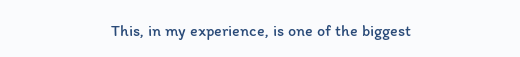This, in my experience, is one of the biggest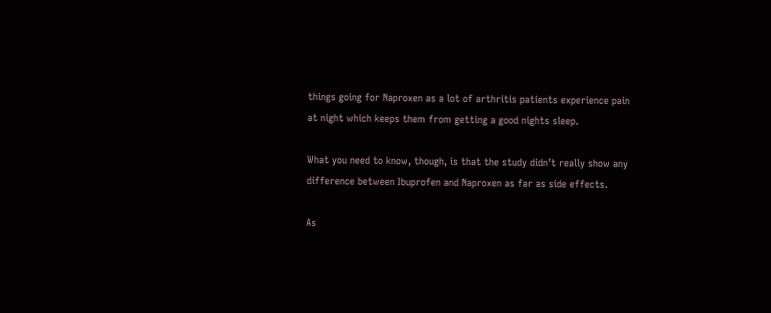things going for Naproxen as a lot of arthritis patients experience pain at night which keeps them from getting a good nights sleep.

What you need to know, though, is that the study didn’t really show any difference between Ibuprofen and Naproxen as far as side effects.

As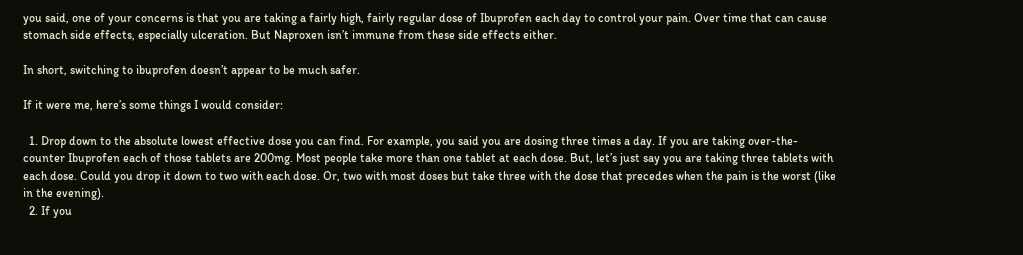you said, one of your concerns is that you are taking a fairly high, fairly regular dose of Ibuprofen each day to control your pain. Over time that can cause stomach side effects, especially ulceration. But Naproxen isn’t immune from these side effects either.

In short, switching to ibuprofen doesn’t appear to be much safer.

If it were me, here’s some things I would consider:

  1. Drop down to the absolute lowest effective dose you can find. For example, you said you are dosing three times a day. If you are taking over-the-counter Ibuprofen each of those tablets are 200mg. Most people take more than one tablet at each dose. But, let’s just say you are taking three tablets with each dose. Could you drop it down to two with each dose. Or, two with most doses but take three with the dose that precedes when the pain is the worst (like in the evening).
  2. If you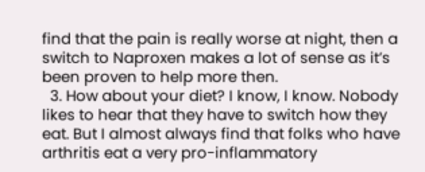find that the pain is really worse at night, then a switch to Naproxen makes a lot of sense as it’s been proven to help more then.
  3. How about your diet? I know, I know. Nobody likes to hear that they have to switch how they eat. But I almost always find that folks who have arthritis eat a very pro-inflammatory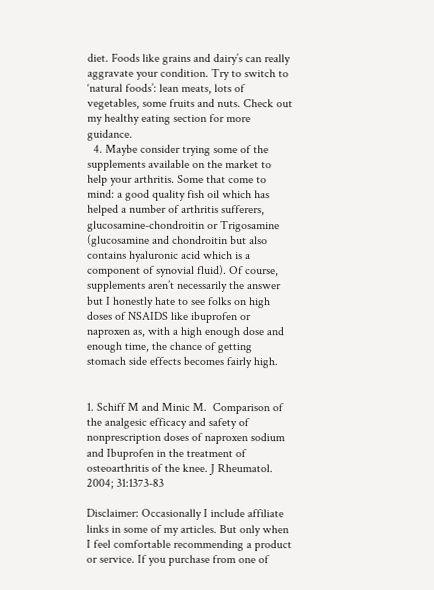diet. Foods like grains and dairy’s can really aggravate your condition. Try to switch to ‘natural foods’: lean meats, lots of vegetables, some fruits and nuts. Check out my healthy eating section for more guidance.
  4. Maybe consider trying some of the supplements available on the market to help your arthritis. Some that come to  mind: a good quality fish oil which has helped a number of arthritis sufferers, glucosamine-chondroitin or Trigosamine (glucosamine and chondroitin but also contains hyaluronic acid which is a component of synovial fluid). Of course, supplements aren’t necessarily the answer but I honestly hate to see folks on high doses of NSAIDS like ibuprofen or naproxen as, with a high enough dose and enough time, the chance of getting stomach side effects becomes fairly high.


1. Schiff M and Minic M.  Comparison of the analgesic efficacy and safety of nonprescription doses of naproxen sodium and Ibuprofen in the treatment of osteoarthritis of the knee. J Rheumatol. 2004; 31:1373-83

Disclaimer: Occasionally I include affiliate links in some of my articles. But only when I feel comfortable recommending a product or service. If you purchase from one of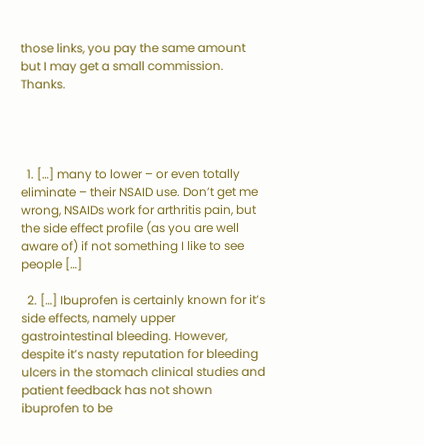those links, you pay the same amount but I may get a small commission. Thanks.




  1. […] many to lower – or even totally eliminate – their NSAID use. Don’t get me wrong, NSAIDs work for arthritis pain, but the side effect profile (as you are well aware of) if not something I like to see people […]

  2. […] Ibuprofen is certainly known for it’s side effects, namely upper gastrointestinal bleeding. However, despite it’s nasty reputation for bleeding ulcers in the stomach clinical studies and patient feedback has not shown ibuprofen to be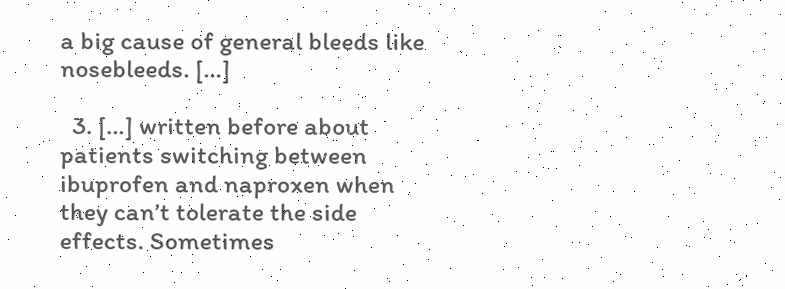a big cause of general bleeds like nosebleeds. […]

  3. […] written before about patients switching between ibuprofen and naproxen when they can’t tolerate the side effects. Sometimes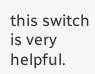this switch is very helpful.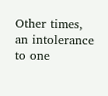Other times, an intolerance to one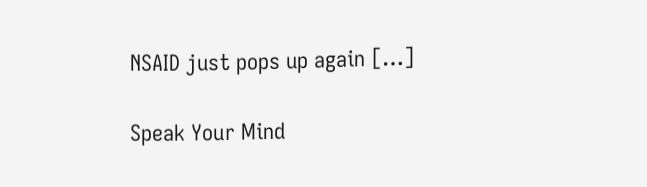NSAID just pops up again […]

Speak Your Mind